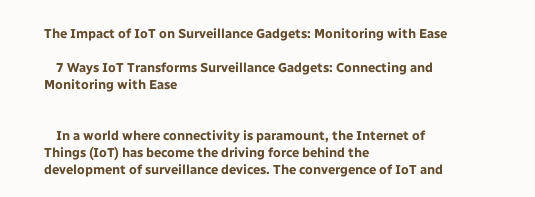The Impact of IoT on Surveillance Gadgets: Monitoring with Ease

    7 Ways IoT Transforms Surveillance Gadgets: Connecting and Monitoring with Ease


    In a world where connectivity is paramount, the Internet of Things (IoT) has become the driving force behind the development of surveillance devices. The convergence of IoT and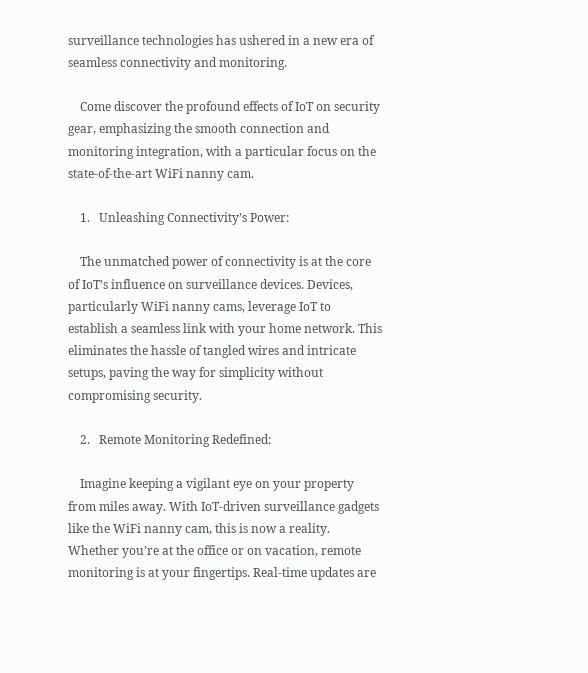surveillance technologies has ushered in a new era of seamless connectivity and monitoring.

    Come discover the profound effects of IoT on security gear, emphasizing the smooth connection and monitoring integration, with a particular focus on the state-of-the-art WiFi nanny cam.

    1.   Unleashing Connectivity’s Power:

    The unmatched power of connectivity is at the core of IoT’s influence on surveillance devices. Devices, particularly WiFi nanny cams, leverage IoT to establish a seamless link with your home network. This eliminates the hassle of tangled wires and intricate setups, paving the way for simplicity without compromising security.

    2.   Remote Monitoring Redefined:

    Imagine keeping a vigilant eye on your property from miles away. With IoT-driven surveillance gadgets like the WiFi nanny cam, this is now a reality. Whether you’re at the office or on vacation, remote monitoring is at your fingertips. Real-time updates are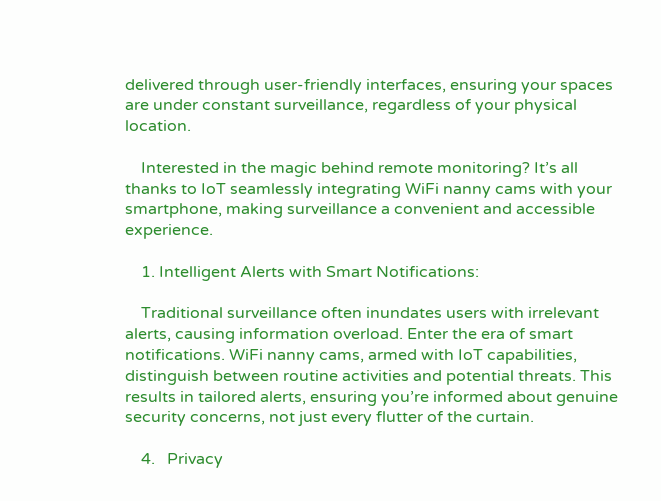delivered through user-friendly interfaces, ensuring your spaces are under constant surveillance, regardless of your physical location.

    Interested in the magic behind remote monitoring? It’s all thanks to IoT seamlessly integrating WiFi nanny cams with your smartphone, making surveillance a convenient and accessible experience.

    1. Intelligent Alerts with Smart Notifications:

    Traditional surveillance often inundates users with irrelevant alerts, causing information overload. Enter the era of smart notifications. WiFi nanny cams, armed with IoT capabilities, distinguish between routine activities and potential threats. This results in tailored alerts, ensuring you’re informed about genuine security concerns, not just every flutter of the curtain.

    4.   Privacy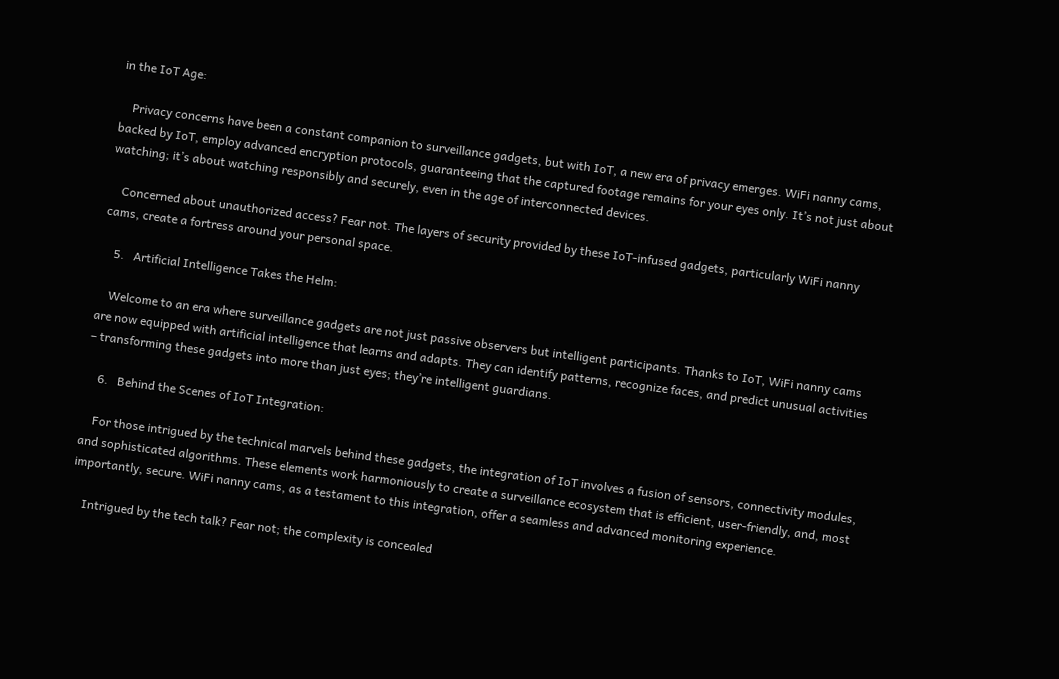in the IoT Age:

    Privacy concerns have been a constant companion to surveillance gadgets, but with IoT, a new era of privacy emerges. WiFi nanny cams, backed by IoT, employ advanced encryption protocols, guaranteeing that the captured footage remains for your eyes only. It’s not just about watching; it’s about watching responsibly and securely, even in the age of interconnected devices.

    Concerned about unauthorized access? Fear not. The layers of security provided by these IoT-infused gadgets, particularly WiFi nanny cams, create a fortress around your personal space.

    5.   Artificial Intelligence Takes the Helm:

    Welcome to an era where surveillance gadgets are not just passive observers but intelligent participants. Thanks to IoT, WiFi nanny cams are now equipped with artificial intelligence that learns and adapts. They can identify patterns, recognize faces, and predict unusual activities – transforming these gadgets into more than just eyes; they’re intelligent guardians.

    6.   Behind the Scenes of IoT Integration:

    For those intrigued by the technical marvels behind these gadgets, the integration of IoT involves a fusion of sensors, connectivity modules, and sophisticated algorithms. These elements work harmoniously to create a surveillance ecosystem that is efficient, user-friendly, and, most importantly, secure. WiFi nanny cams, as a testament to this integration, offer a seamless and advanced monitoring experience.

    Intrigued by the tech talk? Fear not; the complexity is concealed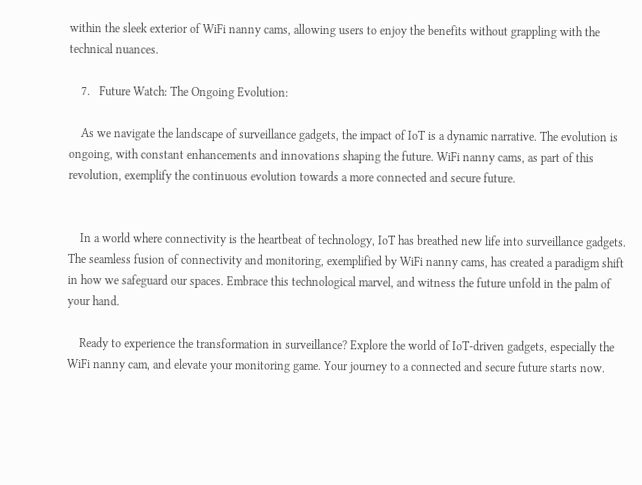within the sleek exterior of WiFi nanny cams, allowing users to enjoy the benefits without grappling with the technical nuances.

    7.   Future Watch: The Ongoing Evolution:

    As we navigate the landscape of surveillance gadgets, the impact of IoT is a dynamic narrative. The evolution is ongoing, with constant enhancements and innovations shaping the future. WiFi nanny cams, as part of this revolution, exemplify the continuous evolution towards a more connected and secure future.


    In a world where connectivity is the heartbeat of technology, IoT has breathed new life into surveillance gadgets. The seamless fusion of connectivity and monitoring, exemplified by WiFi nanny cams, has created a paradigm shift in how we safeguard our spaces. Embrace this technological marvel, and witness the future unfold in the palm of your hand.

    Ready to experience the transformation in surveillance? Explore the world of IoT-driven gadgets, especially the WiFi nanny cam, and elevate your monitoring game. Your journey to a connected and secure future starts now.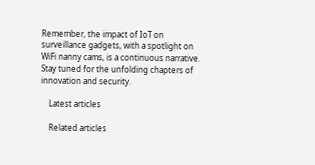Remember, the impact of IoT on surveillance gadgets, with a spotlight on WiFi nanny cams, is a continuous narrative. Stay tuned for the unfolding chapters of innovation and security.

    Latest articles

    Related articles